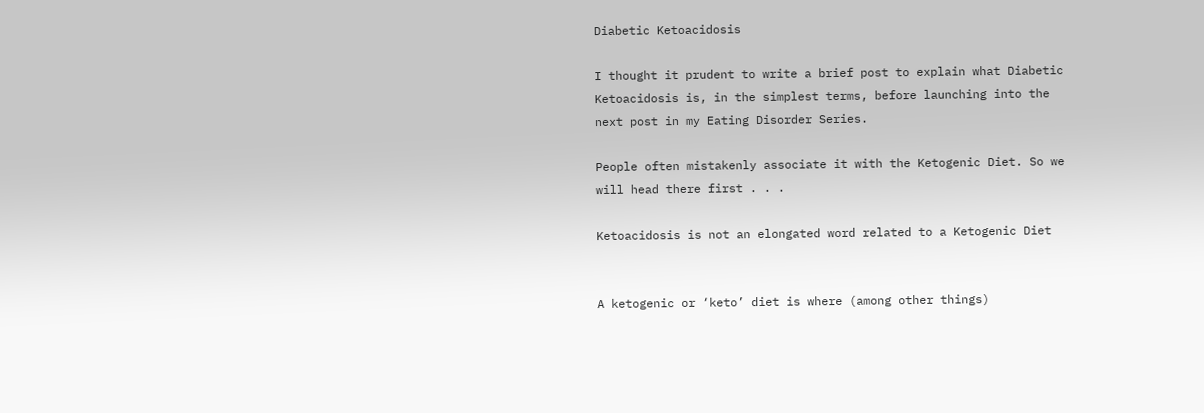Diabetic Ketoacidosis

I thought it prudent to write a brief post to explain what Diabetic Ketoacidosis is, in the simplest terms, before launching into the next post in my Eating Disorder Series.

People often mistakenly associate it with the Ketogenic Diet. So we will head there first . . .

Ketoacidosis is not an elongated word related to a Ketogenic Diet


A ketogenic or ‘keto’ diet is where (among other things)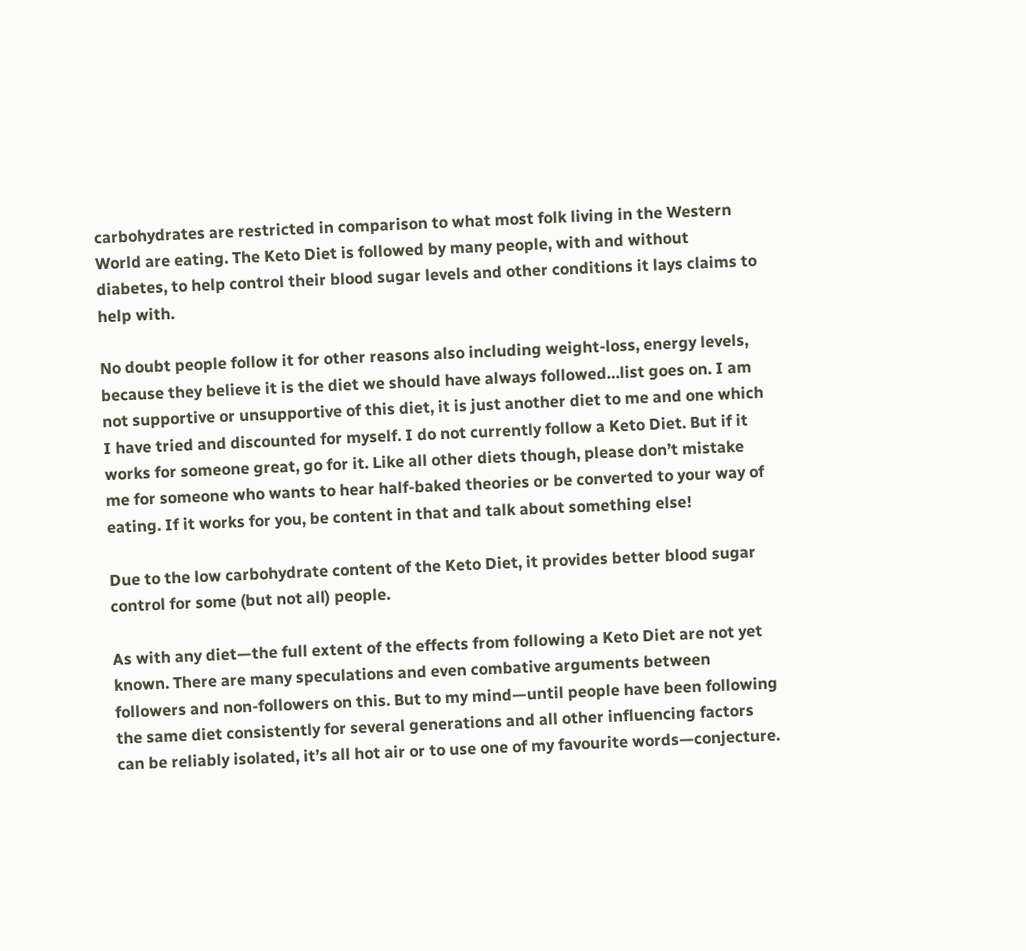carbohydrates are restricted in comparison to what most folk living in the Western World are eating. The Keto Diet is followed by many people, with and without diabetes, to help control their blood sugar levels and other conditions it lays claims to help with.

No doubt people follow it for other reasons also including weight-loss, energy levels, because they believe it is the diet we should have always followed…list goes on. I am not supportive or unsupportive of this diet, it is just another diet to me and one which I have tried and discounted for myself. I do not currently follow a Keto Diet. But if it works for someone great, go for it. Like all other diets though, please don’t mistake me for someone who wants to hear half-baked theories or be converted to your way of eating. If it works for you, be content in that and talk about something else!

Due to the low carbohydrate content of the Keto Diet, it provides better blood sugar control for some (but not all) people.

As with any diet—the full extent of the effects from following a Keto Diet are not yet known. There are many speculations and even combative arguments between followers and non-followers on this. But to my mind—until people have been following the same diet consistently for several generations and all other influencing factors can be reliably isolated, it’s all hot air or to use one of my favourite words—conjecture.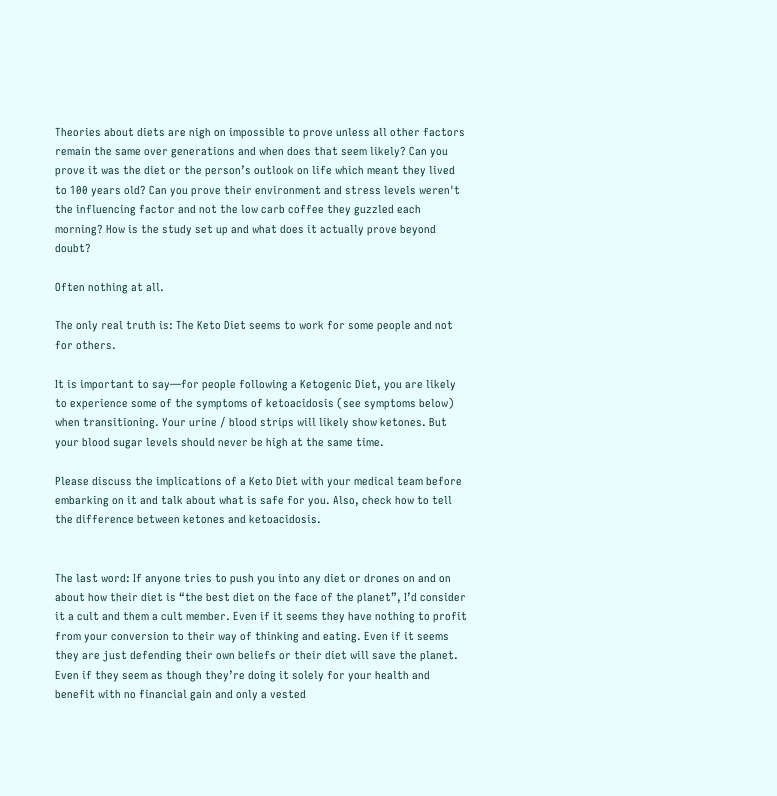Theories about diets are nigh on impossible to prove unless all other factors remain the same over generations and when does that seem likely? Can you prove it was the diet or the person’s outlook on life which meant they lived to 100 years old? Can you prove their environment and stress levels weren't the influencing factor and not the low carb coffee they guzzled each morning? How is the study set up and what does it actually prove beyond doubt?

Often nothing at all.

The only real truth is: The Keto Diet seems to work for some people and not for others.

It is important to say—for people following a Ketogenic Diet, you are likely to experience some of the symptoms of ketoacidosis (see symptoms below) when transitioning. Your urine / blood strips will likely show ketones. But your blood sugar levels should never be high at the same time.

Please discuss the implications of a Keto Diet with your medical team before embarking on it and talk about what is safe for you. Also, check how to tell the difference between ketones and ketoacidosis.


The last word: If anyone tries to push you into any diet or drones on and on about how their diet is “the best diet on the face of the planet”, I’d consider it a cult and them a cult member. Even if it seems they have nothing to profit from your conversion to their way of thinking and eating. Even if it seems they are just defending their own beliefs or their diet will save the planet. Even if they seem as though they’re doing it solely for your health and benefit with no financial gain and only a vested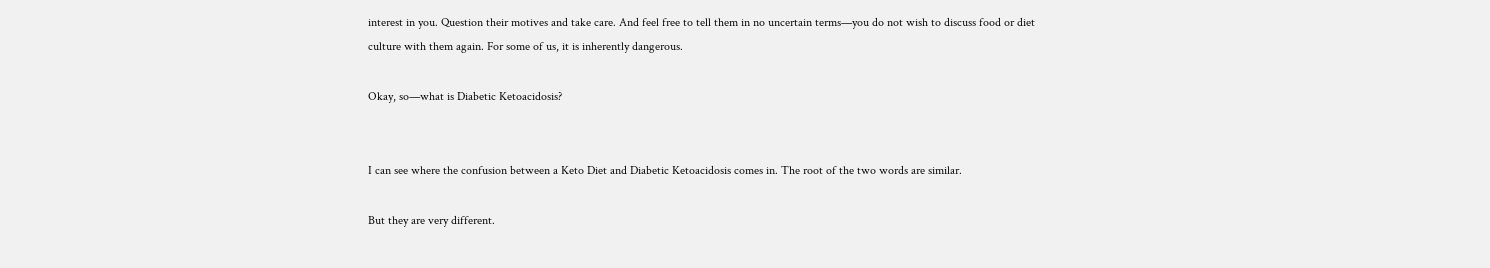interest in you. Question their motives and take care. And feel free to tell them in no uncertain terms—you do not wish to discuss food or diet culture with them again. For some of us, it is inherently dangerous.

Okay, so—what is Diabetic Ketoacidosis?


I can see where the confusion between a Keto Diet and Diabetic Ketoacidosis comes in. The root of the two words are similar.

But they are very different.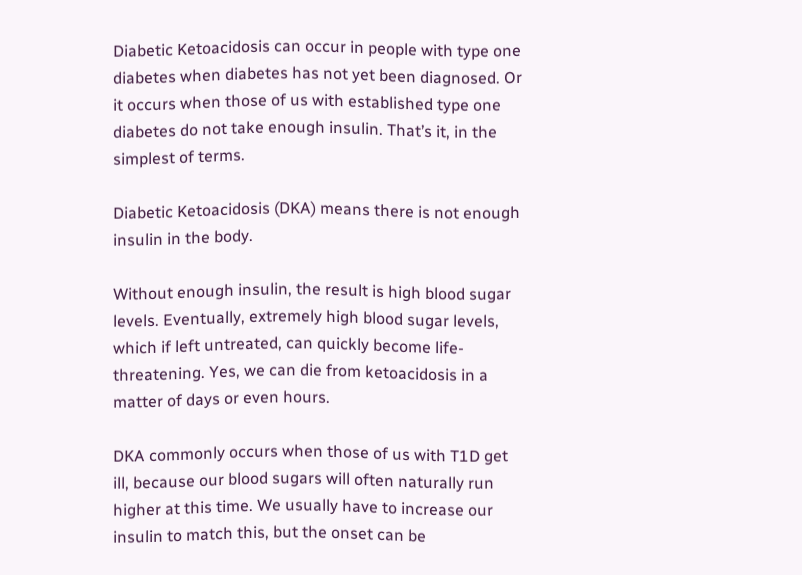Diabetic Ketoacidosis can occur in people with type one diabetes when diabetes has not yet been diagnosed. Or it occurs when those of us with established type one diabetes do not take enough insulin. That’s it, in the simplest of terms.

Diabetic Ketoacidosis (DKA) means there is not enough insulin in the body.

Without enough insulin, the result is high blood sugar levels. Eventually, extremely high blood sugar levels, which if left untreated, can quickly become life-threatening. Yes, we can die from ketoacidosis in a matter of days or even hours.

DKA commonly occurs when those of us with T1D get ill, because our blood sugars will often naturally run higher at this time. We usually have to increase our insulin to match this, but the onset can be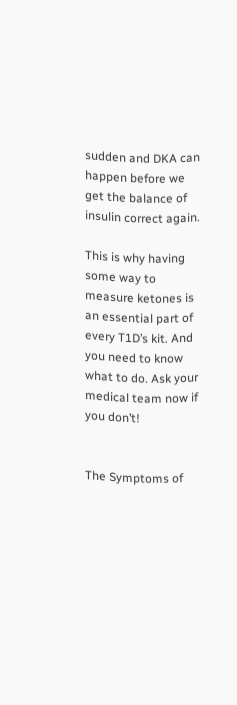sudden and DKA can happen before we get the balance of insulin correct again.

This is why having some way to measure ketones is an essential part of every T1D’s kit. And you need to know what to do. Ask your medical team now if you don’t!


The Symptoms of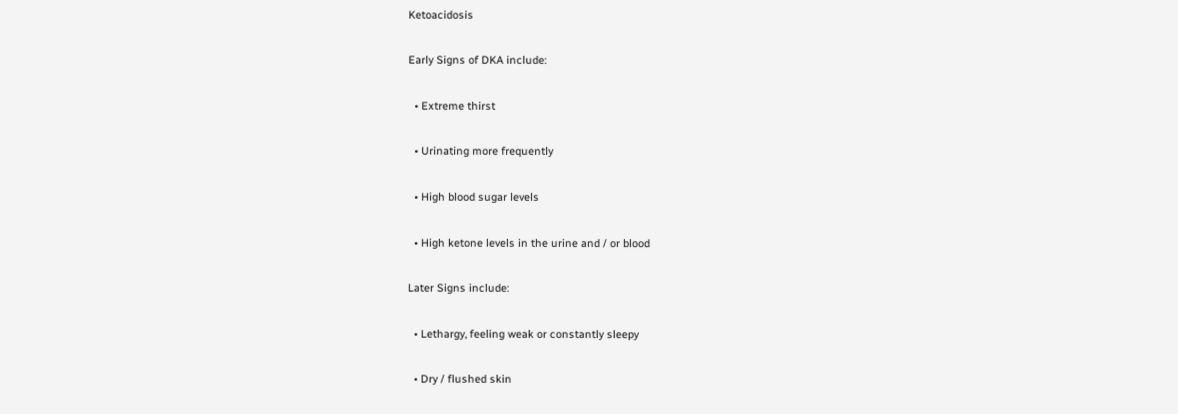Ketoacidosis

Early Signs of DKA include:

  • Extreme thirst

  • Urinating more frequently

  • High blood sugar levels

  • High ketone levels in the urine and / or blood

Later Signs include:

  • Lethargy, feeling weak or constantly sleepy

  • Dry / flushed skin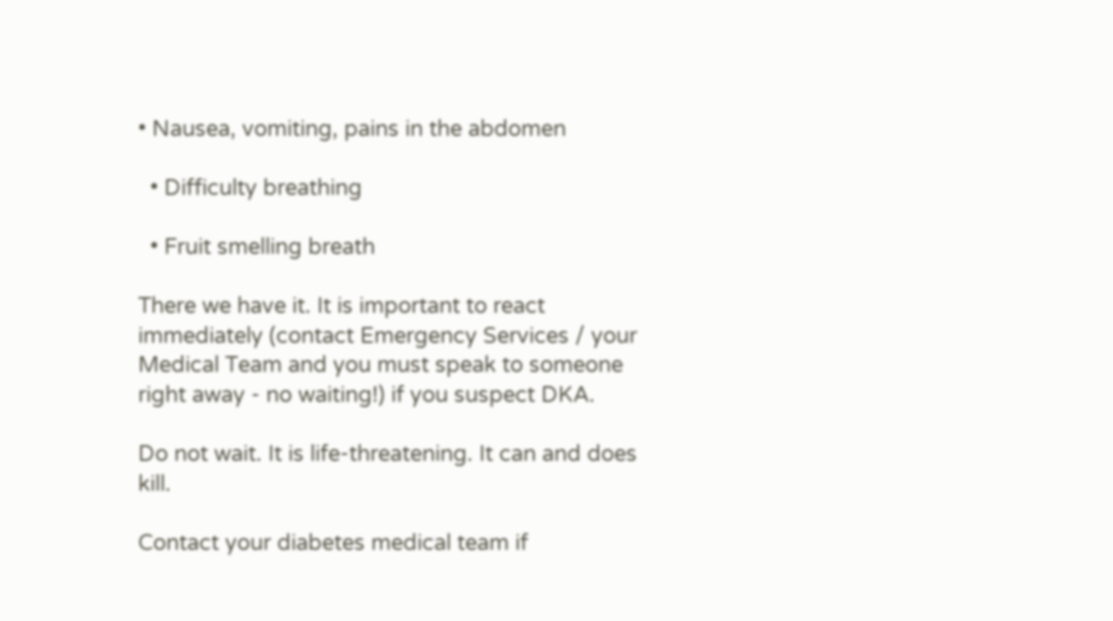• Nausea, vomiting, pains in the abdomen

  • Difficulty breathing

  • Fruit smelling breath

There we have it. It is important to react immediately (contact Emergency Services / your Medical Team and you must speak to someone right away - no waiting!) if you suspect DKA.

Do not wait. It is life-threatening. It can and does kill.

Contact your diabetes medical team if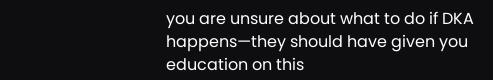you are unsure about what to do if DKA happens—they should have given you education on this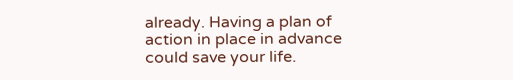already. Having a plan of action in place in advance could save your life.